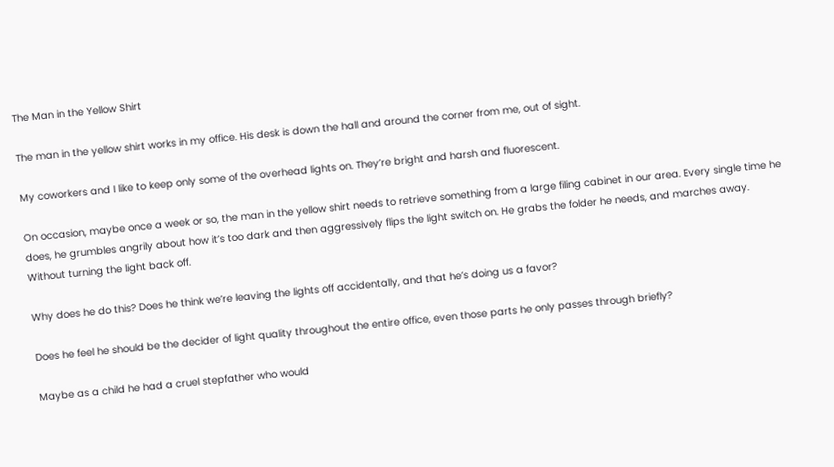The Man in the Yellow Shirt

The man in the yellow shirt works in my office. His desk is down the hall and around the corner from me, out of sight.

My coworkers and I like to keep only some of the overhead lights on. They’re bright and harsh and fluorescent.

On occasion, maybe once a week or so, the man in the yellow shirt needs to retrieve something from a large filing cabinet in our area. Every single time he does, he grumbles angrily about how it’s too dark and then aggressively flips the light switch on. He grabs the folder he needs, and marches away. Without turning the light back off.

Why does he do this? Does he think we’re leaving the lights off accidentally, and that he’s doing us a favor?

Does he feel he should be the decider of light quality throughout the entire office, even those parts he only passes through briefly?

Maybe as a child he had a cruel stepfather who would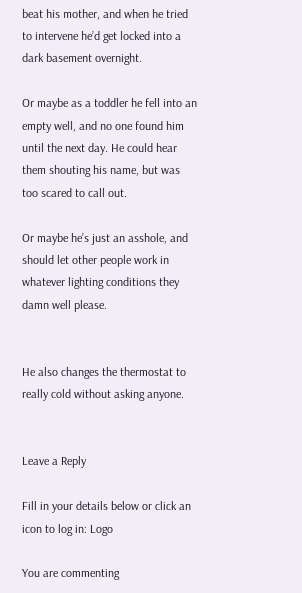beat his mother, and when he tried to intervene he’d get locked into a dark basement overnight.

Or maybe as a toddler he fell into an empty well, and no one found him until the next day. He could hear them shouting his name, but was too scared to call out.

Or maybe he’s just an asshole, and should let other people work in whatever lighting conditions they damn well please.


He also changes the thermostat to really cold without asking anyone.


Leave a Reply

Fill in your details below or click an icon to log in: Logo

You are commenting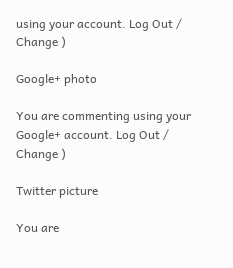using your account. Log Out /  Change )

Google+ photo

You are commenting using your Google+ account. Log Out /  Change )

Twitter picture

You are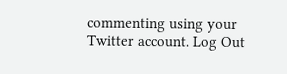commenting using your Twitter account. Log Out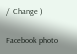/  Change )

Facebook photo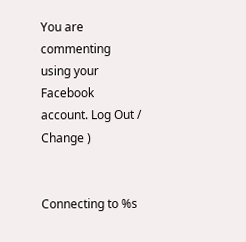You are commenting using your Facebook account. Log Out /  Change )


Connecting to %s